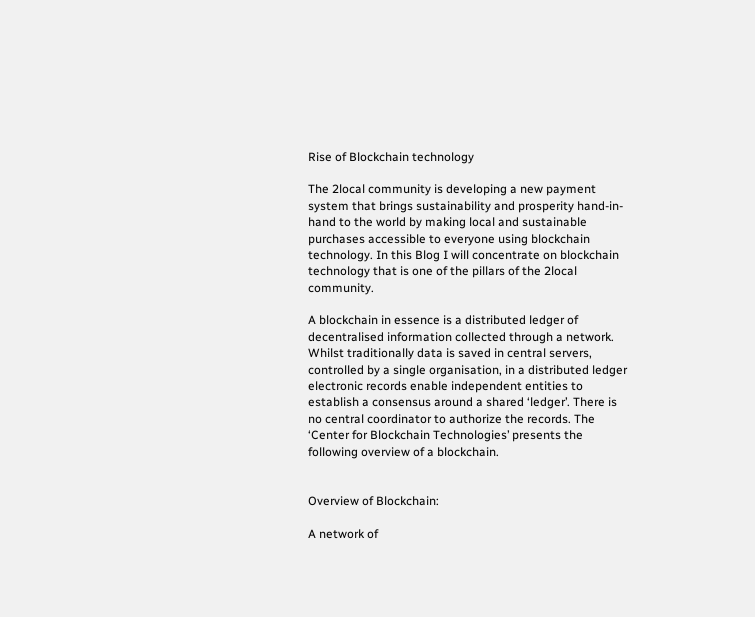Rise of Blockchain technology

The 2local community is developing a new payment system that brings sustainability and prosperity hand-in-hand to the world by making local and sustainable purchases accessible to everyone using blockchain technology. In this Blog I will concentrate on blockchain technology that is one of the pillars of the 2local community.

A blockchain in essence is a distributed ledger of decentralised information collected through a network. Whilst traditionally data is saved in central servers, controlled by a single organisation, in a distributed ledger electronic records enable independent entities to establish a consensus around a shared ‘ledger’. There is no central coordinator to authorize the records. The ‘Center for Blockchain Technologies’ presents the following overview of a blockchain.


Overview of Blockchain:

A network of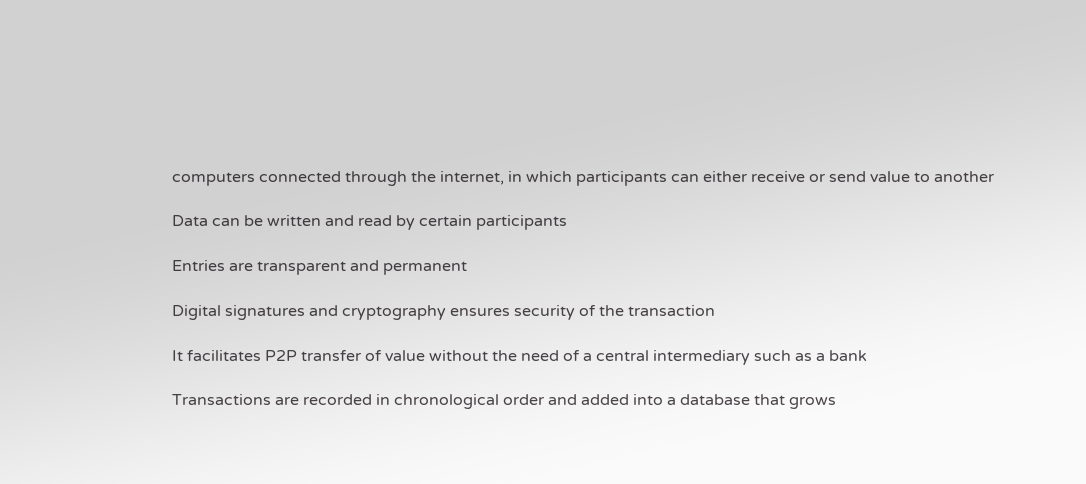computers connected through the internet, in which participants can either receive or send value to another

Data can be written and read by certain participants

Entries are transparent and permanent

Digital signatures and cryptography ensures security of the transaction

It facilitates P2P transfer of value without the need of a central intermediary such as a bank

Transactions are recorded in chronological order and added into a database that grows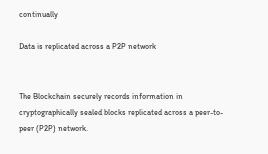continually

Data is replicated across a P2P network


The Blockchain securely records information in cryptographically sealed blocks replicated across a peer-to-peer (P2P) network.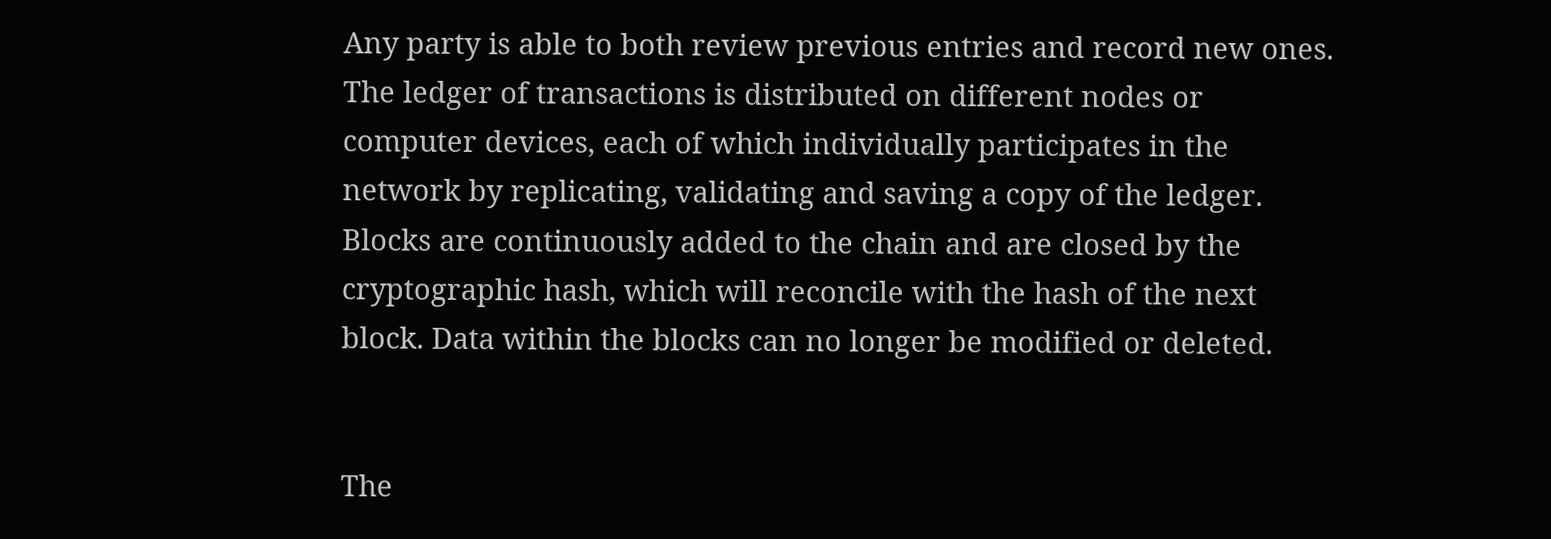Any party is able to both review previous entries and record new ones. The ledger of transactions is distributed on different nodes or computer devices, each of which individually participates in the network by replicating, validating and saving a copy of the ledger. Blocks are continuously added to the chain and are closed by the cryptographic hash, which will reconcile with the hash of the next block. Data within the blocks can no longer be modified or deleted.


The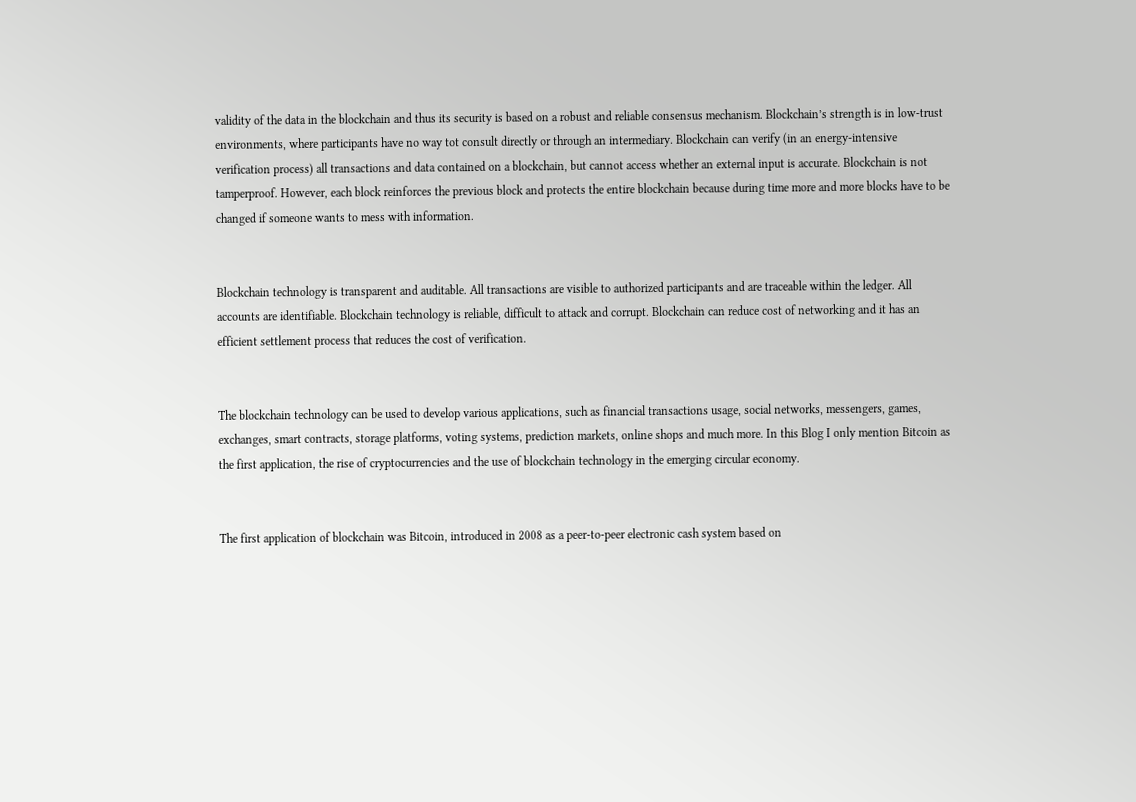validity of the data in the blockchain and thus its security is based on a robust and reliable consensus mechanism. Blockchain’s strength is in low-trust environments, where participants have no way tot consult directly or through an intermediary. Blockchain can verify (in an energy-intensive verification process) all transactions and data contained on a blockchain, but cannot access whether an external input is accurate. Blockchain is not tamperproof. However, each block reinforces the previous block and protects the entire blockchain because during time more and more blocks have to be changed if someone wants to mess with information.


Blockchain technology is transparent and auditable. All transactions are visible to authorized participants and are traceable within the ledger. All accounts are identifiable. Blockchain technology is reliable, difficult to attack and corrupt. Blockchain can reduce cost of networking and it has an efficient settlement process that reduces the cost of verification.


The blockchain technology can be used to develop various applications, such as financial transactions usage, social networks, messengers, games, exchanges, smart contracts, storage platforms, voting systems, prediction markets, online shops and much more. In this Blog I only mention Bitcoin as the first application, the rise of cryptocurrencies and the use of blockchain technology in the emerging circular economy.


The first application of blockchain was Bitcoin, introduced in 2008 as a peer-to-peer electronic cash system based on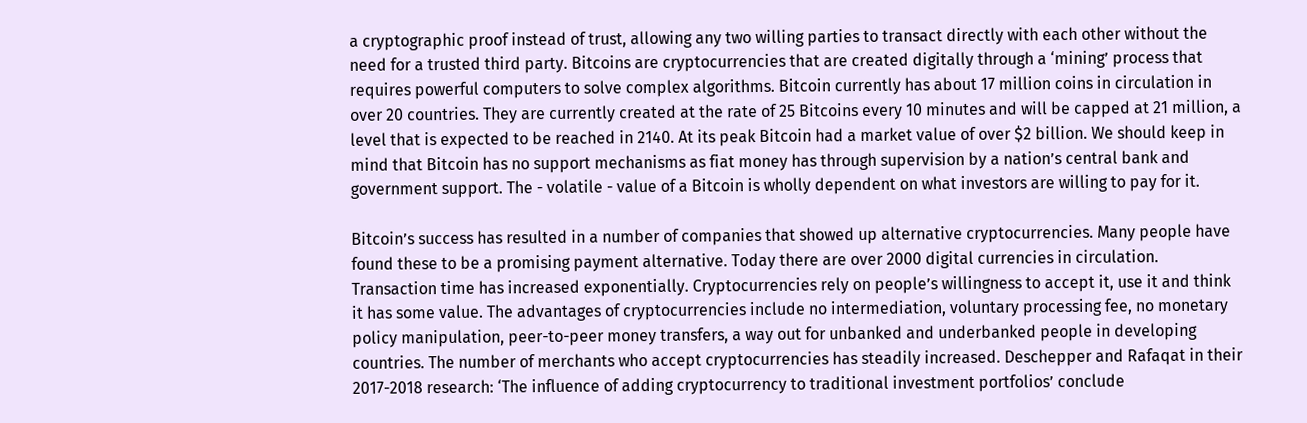a cryptographic proof instead of trust, allowing any two willing parties to transact directly with each other without the need for a trusted third party. Bitcoins are cryptocurrencies that are created digitally through a ‘mining’ process that requires powerful computers to solve complex algorithms. Bitcoin currently has about 17 million coins in circulation in over 20 countries. They are currently created at the rate of 25 Bitcoins every 10 minutes and will be capped at 21 million, a level that is expected to be reached in 2140. At its peak Bitcoin had a market value of over $2 billion. We should keep in mind that Bitcoin has no support mechanisms as fiat money has through supervision by a nation’s central bank and government support. The - volatile - value of a Bitcoin is wholly dependent on what investors are willing to pay for it.

Bitcoin’s success has resulted in a number of companies that showed up alternative cryptocurrencies. Many people have found these to be a promising payment alternative. Today there are over 2000 digital currencies in circulation. Transaction time has increased exponentially. Cryptocurrencies rely on people’s willingness to accept it, use it and think it has some value. The advantages of cryptocurrencies include no intermediation, voluntary processing fee, no monetary policy manipulation, peer-to-peer money transfers, a way out for unbanked and underbanked people in developing countries. The number of merchants who accept cryptocurrencies has steadily increased. Deschepper and Rafaqat in their 2017-2018 research: ‘The influence of adding cryptocurrency to traditional investment portfolios’ conclude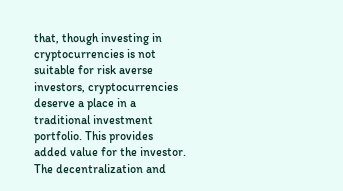that, though investing in cryptocurrencies is not suitable for risk averse investors, cryptocurrencies deserve a place in a traditional investment portfolio. This provides added value for the investor. The decentralization and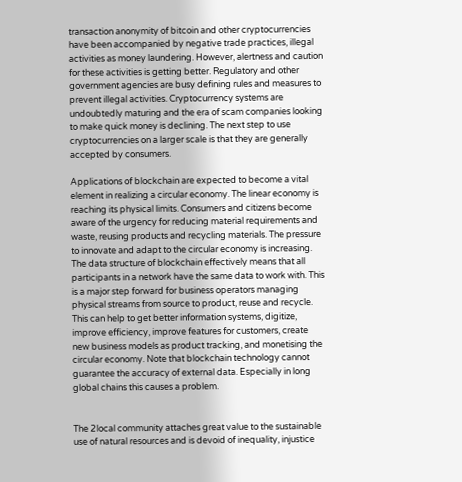transaction anonymity of bitcoin and other cryptocurrencies have been accompanied by negative trade practices, illegal activities as money laundering. However, alertness and caution for these activities is getting better. Regulatory and other government agencies are busy defining rules and measures to prevent illegal activities. Cryptocurrency systems are undoubtedly maturing and the era of scam companies looking to make quick money is declining. The next step to use cryptocurrencies on a larger scale is that they are generally accepted by consumers.

Applications of blockchain are expected to become a vital element in realizing a circular economy. The linear economy is reaching its physical limits. Consumers and citizens become aware of the urgency for reducing material requirements and waste, reusing products and recycling materials. The pressure to innovate and adapt to the circular economy is increasing. The data structure of blockchain effectively means that all participants in a network have the same data to work with. This is a major step forward for business operators managing physical streams from source to product, reuse and recycle. This can help to get better information systems, digitize, improve efficiency, improve features for customers, create new business models as product tracking, and monetising the circular economy. Note that blockchain technology cannot guarantee the accuracy of external data. Especially in long global chains this causes a problem.


The 2local community attaches great value to the sustainable use of natural resources and is devoid of inequality, injustice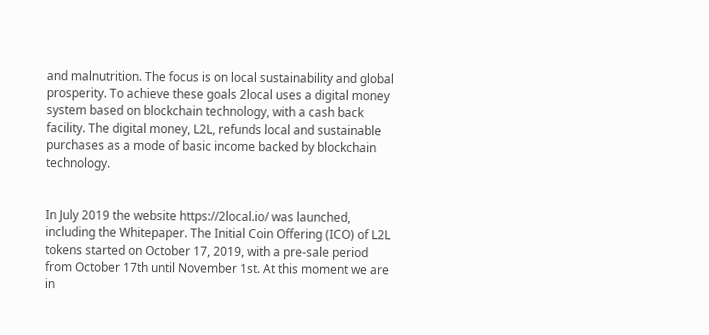and malnutrition. The focus is on local sustainability and global prosperity. To achieve these goals 2local uses a digital money system based on blockchain technology, with a cash back facility. The digital money, L2L, refunds local and sustainable purchases as a mode of basic income backed by blockchain technology.


In July 2019 the website https://2local.io/ was launched, including the Whitepaper. The Initial Coin Offering (ICO) of L2L tokens started on October 17, 2019, with a pre-sale period from October 17th until November 1st. At this moment we are in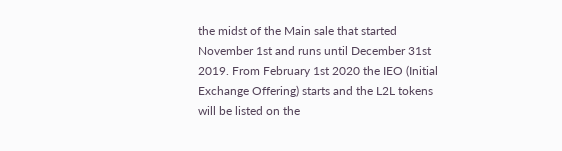the midst of the Main sale that started November 1st and runs until December 31st 2019. From February 1st 2020 the IEO (Initial Exchange Offering) starts and the L2L tokens will be listed on the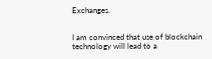Exchanges.


I am convinced that use of blockchain technology will lead to a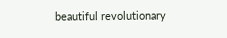beautiful revolutionary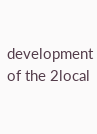development of the 2local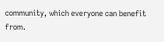community, which everyone can benefit from.